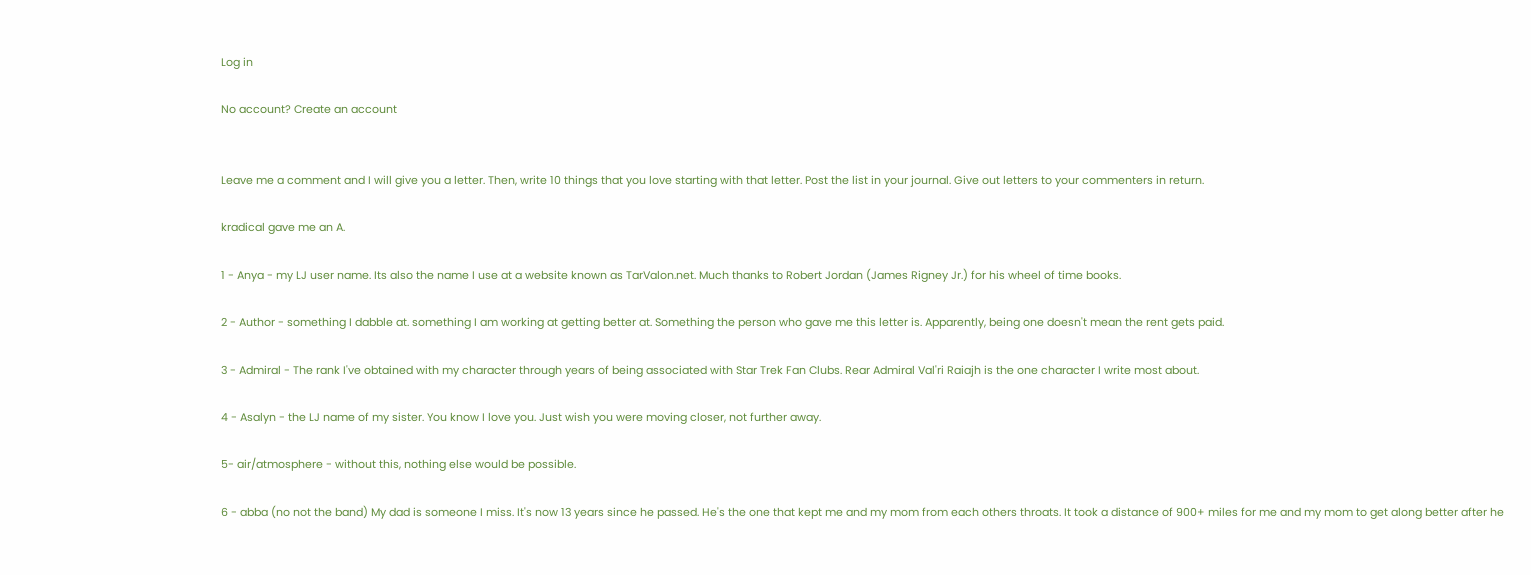Log in

No account? Create an account


Leave me a comment and I will give you a letter. Then, write 10 things that you love starting with that letter. Post the list in your journal. Give out letters to your commenters in return.

kradical gave me an A.

1 - Anya - my LJ user name. Its also the name I use at a website known as TarValon.net. Much thanks to Robert Jordan (James Rigney Jr.) for his wheel of time books.

2 - Author - something I dabble at. something I am working at getting better at. Something the person who gave me this letter is. Apparently, being one doesn't mean the rent gets paid.

3 - Admiral - The rank I've obtained with my character through years of being associated with Star Trek Fan Clubs. Rear Admiral Val'ri Raiajh is the one character I write most about.

4 - Asalyn - the LJ name of my sister. You know I love you. Just wish you were moving closer, not further away.

5- air/atmosphere - without this, nothing else would be possible.

6 - abba (no not the band) My dad is someone I miss. It's now 13 years since he passed. He's the one that kept me and my mom from each others throats. It took a distance of 900+ miles for me and my mom to get along better after he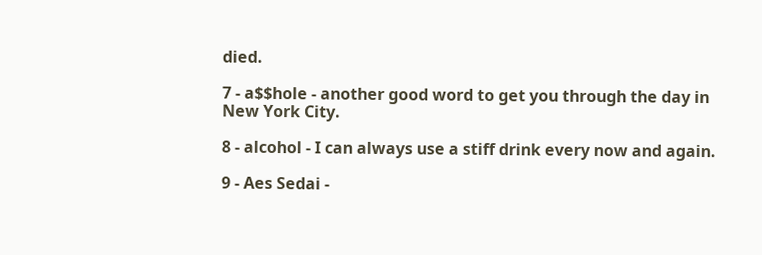died.

7 - a$$hole - another good word to get you through the day in New York City.

8 - alcohol - I can always use a stiff drink every now and again.

9 - Aes Sedai -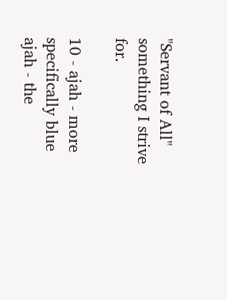"Servant of All" something I strive for.

10 - ajah - more specifically blue ajah - the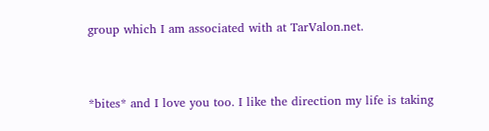group which I am associated with at TarValon.net.


*bites* and I love you too. I like the direction my life is taking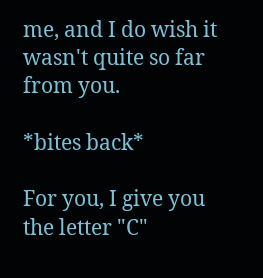me, and I do wish it wasn't quite so far from you.

*bites back*

For you, I give you the letter "C"